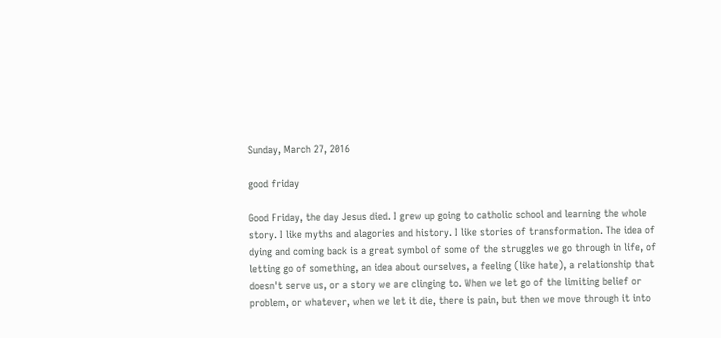Sunday, March 27, 2016

good friday

Good Friday, the day Jesus died. I grew up going to catholic school and learning the whole story. I like myths and alagories and history. I like stories of transformation. The idea of dying and coming back is a great symbol of some of the struggles we go through in life, of letting go of something, an idea about ourselves, a feeling (like hate), a relationship that doesn't serve us, or a story we are clinging to. When we let go of the limiting belief or problem, or whatever, when we let it die, there is pain, but then we move through it into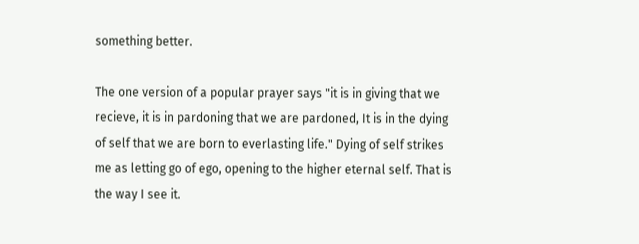something better.

The one version of a popular prayer says "it is in giving that we recieve, it is in pardoning that we are pardoned, It is in the dying of self that we are born to everlasting life." Dying of self strikes me as letting go of ego, opening to the higher eternal self. That is the way I see it.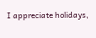I appreciate holidays,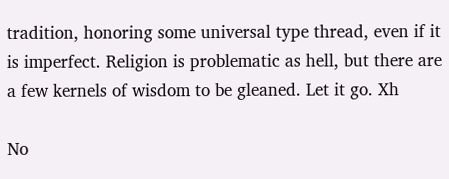tradition, honoring some universal type thread, even if it is imperfect. Religion is problematic as hell, but there are a few kernels of wisdom to be gleaned. Let it go. Xh

No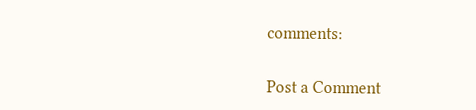comments:

Post a Comment